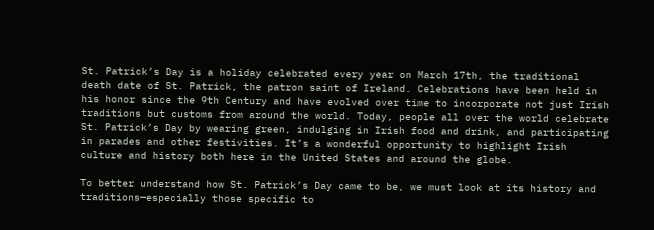St. Patrick’s Day is a holiday celebrated every year on March 17th, the traditional death date of St. Patrick, the patron saint of Ireland. Celebrations have been held in his honor since the 9th Century and have evolved over time to incorporate not just Irish traditions but customs from around the world. Today, people all over the world celebrate St. Patrick’s Day by wearing green, indulging in Irish food and drink, and participating in parades and other festivities. It’s a wonderful opportunity to highlight Irish culture and history both here in the United States and around the globe.

To better understand how St. Patrick’s Day came to be, we must look at its history and traditions—especially those specific to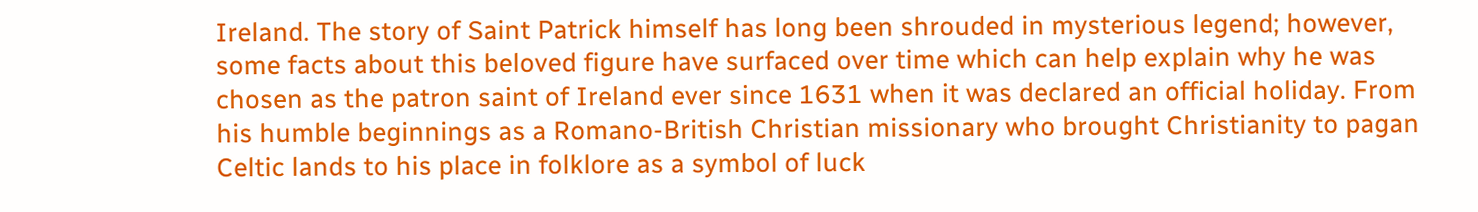Ireland. The story of Saint Patrick himself has long been shrouded in mysterious legend; however, some facts about this beloved figure have surfaced over time which can help explain why he was chosen as the patron saint of Ireland ever since 1631 when it was declared an official holiday. From his humble beginnings as a Romano-British Christian missionary who brought Christianity to pagan Celtic lands to his place in folklore as a symbol of luck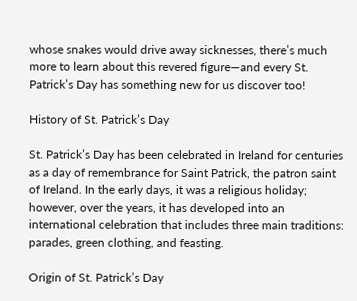whose snakes would drive away sicknesses, there’s much more to learn about this revered figure—and every St. Patrick’s Day has something new for us discover too!

History of St. Patrick’s Day

St. Patrick’s Day has been celebrated in Ireland for centuries as a day of remembrance for Saint Patrick, the patron saint of Ireland. In the early days, it was a religious holiday; however, over the years, it has developed into an international celebration that includes three main traditions: parades, green clothing, and feasting.

Origin of St. Patrick’s Day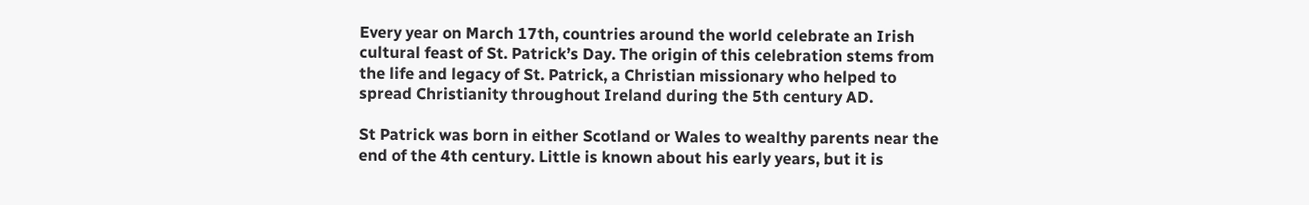Every year on March 17th, countries around the world celebrate an Irish cultural feast of St. Patrick’s Day. The origin of this celebration stems from the life and legacy of St. Patrick, a Christian missionary who helped to spread Christianity throughout Ireland during the 5th century AD.

St Patrick was born in either Scotland or Wales to wealthy parents near the end of the 4th century. Little is known about his early years, but it is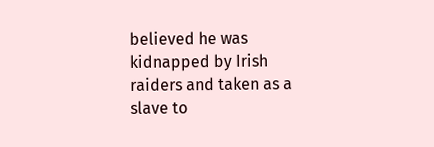believed he was kidnapped by Irish raiders and taken as a slave to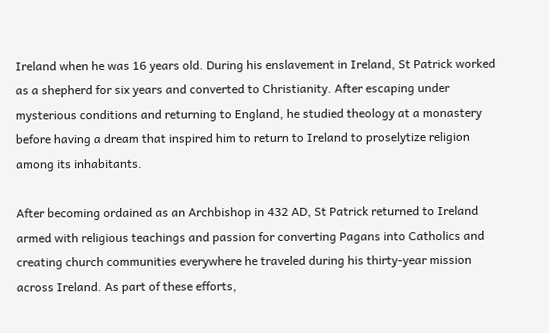Ireland when he was 16 years old. During his enslavement in Ireland, St Patrick worked as a shepherd for six years and converted to Christianity. After escaping under mysterious conditions and returning to England, he studied theology at a monastery before having a dream that inspired him to return to Ireland to proselytize religion among its inhabitants.

After becoming ordained as an Archbishop in 432 AD, St Patrick returned to Ireland armed with religious teachings and passion for converting Pagans into Catholics and creating church communities everywhere he traveled during his thirty-year mission across Ireland. As part of these efforts,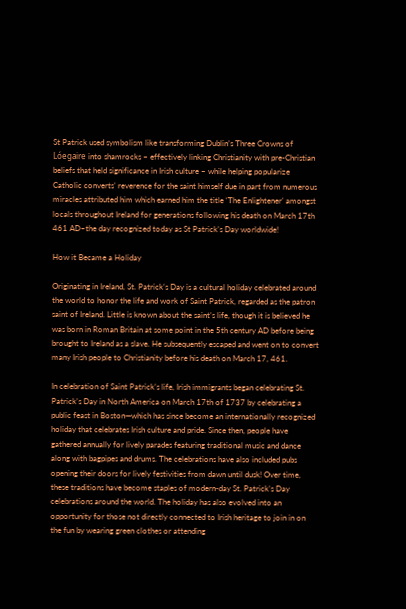St Patrick used symbolism like transforming Dublin’s Three Crowns of Lóegaire into shamrocks – effectively linking Christianity with pre-Christian beliefs that held significance in Irish culture – while helping popularize Catholic converts’ reverence for the saint himself due in part from numerous miracles attributed him which earned him the title ‘The Enlightener’ amongst locals throughout Ireland for generations following his death on March 17th 461 AD–the day recognized today as St Patrick’s Day worldwide!

How it Became a Holiday

Originating in Ireland, St. Patrick’s Day is a cultural holiday celebrated around the world to honor the life and work of Saint Patrick, regarded as the patron saint of Ireland. Little is known about the saint’s life, though it is believed he was born in Roman Britain at some point in the 5th century AD before being brought to Ireland as a slave. He subsequently escaped and went on to convert many Irish people to Christianity before his death on March 17, 461.

In celebration of Saint Patrick’s life, Irish immigrants began celebrating St. Patrick’s Day in North America on March 17th of 1737 by celebrating a public feast in Boston—which has since become an internationally recognized holiday that celebrates Irish culture and pride. Since then, people have gathered annually for lively parades featuring traditional music and dance along with bagpipes and drums. The celebrations have also included pubs opening their doors for lively festivities from dawn until dusk! Over time, these traditions have become staples of modern-day St. Patrick’s Day celebrations around the world. The holiday has also evolved into an opportunity for those not directly connected to Irish heritage to join in on the fun by wearing green clothes or attending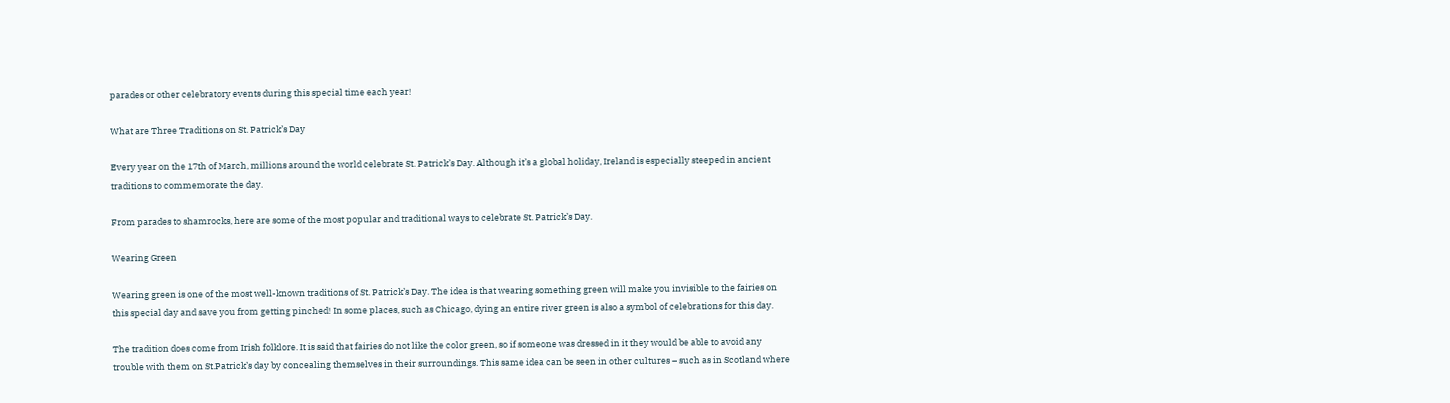parades or other celebratory events during this special time each year!

What are Three Traditions on St. Patrick’s Day

Every year on the 17th of March, millions around the world celebrate St. Patrick’s Day. Although it’s a global holiday, Ireland is especially steeped in ancient traditions to commemorate the day.

From parades to shamrocks, here are some of the most popular and traditional ways to celebrate St. Patrick’s Day.

Wearing Green

Wearing green is one of the most well-known traditions of St. Patrick’s Day. The idea is that wearing something green will make you invisible to the fairies on this special day and save you from getting pinched! In some places, such as Chicago, dying an entire river green is also a symbol of celebrations for this day.

The tradition does come from Irish folklore. It is said that fairies do not like the color green, so if someone was dressed in it they would be able to avoid any trouble with them on St.Patrick’s day by concealing themselves in their surroundings. This same idea can be seen in other cultures – such as in Scotland where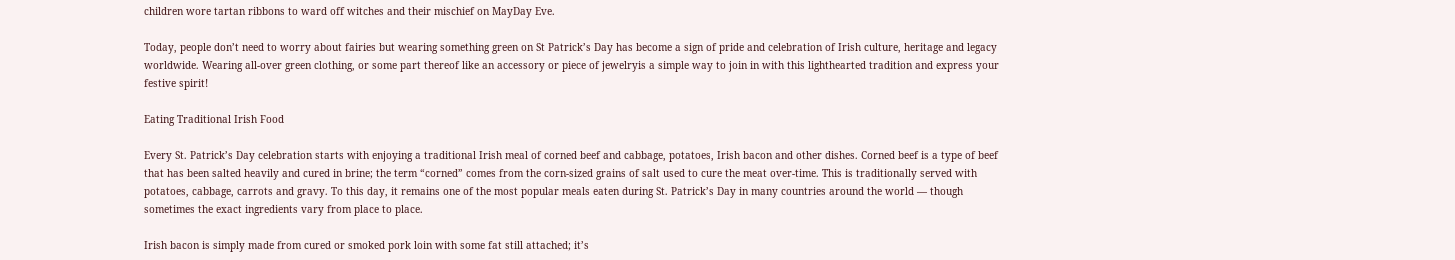children wore tartan ribbons to ward off witches and their mischief on MayDay Eve.

Today, people don’t need to worry about fairies but wearing something green on St Patrick’s Day has become a sign of pride and celebration of Irish culture, heritage and legacy worldwide. Wearing all-over green clothing, or some part thereof like an accessory or piece of jewelryis a simple way to join in with this lighthearted tradition and express your festive spirit!

Eating Traditional Irish Food

Every St. Patrick’s Day celebration starts with enjoying a traditional Irish meal of corned beef and cabbage, potatoes, Irish bacon and other dishes. Corned beef is a type of beef that has been salted heavily and cured in brine; the term “corned” comes from the corn-sized grains of salt used to cure the meat over-time. This is traditionally served with potatoes, cabbage, carrots and gravy. To this day, it remains one of the most popular meals eaten during St. Patrick’s Day in many countries around the world — though sometimes the exact ingredients vary from place to place.

Irish bacon is simply made from cured or smoked pork loin with some fat still attached; it’s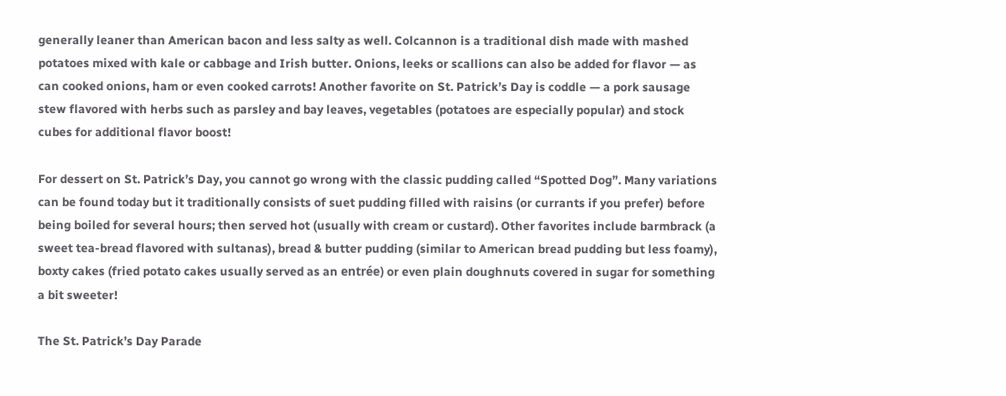generally leaner than American bacon and less salty as well. Colcannon is a traditional dish made with mashed potatoes mixed with kale or cabbage and Irish butter. Onions, leeks or scallions can also be added for flavor — as can cooked onions, ham or even cooked carrots! Another favorite on St. Patrick’s Day is coddle — a pork sausage stew flavored with herbs such as parsley and bay leaves, vegetables (potatoes are especially popular) and stock cubes for additional flavor boost!

For dessert on St. Patrick’s Day, you cannot go wrong with the classic pudding called “Spotted Dog”. Many variations can be found today but it traditionally consists of suet pudding filled with raisins (or currants if you prefer) before being boiled for several hours; then served hot (usually with cream or custard). Other favorites include barmbrack (a sweet tea-bread flavored with sultanas), bread & butter pudding (similar to American bread pudding but less foamy), boxty cakes (fried potato cakes usually served as an entrée) or even plain doughnuts covered in sugar for something a bit sweeter!

The St. Patrick’s Day Parade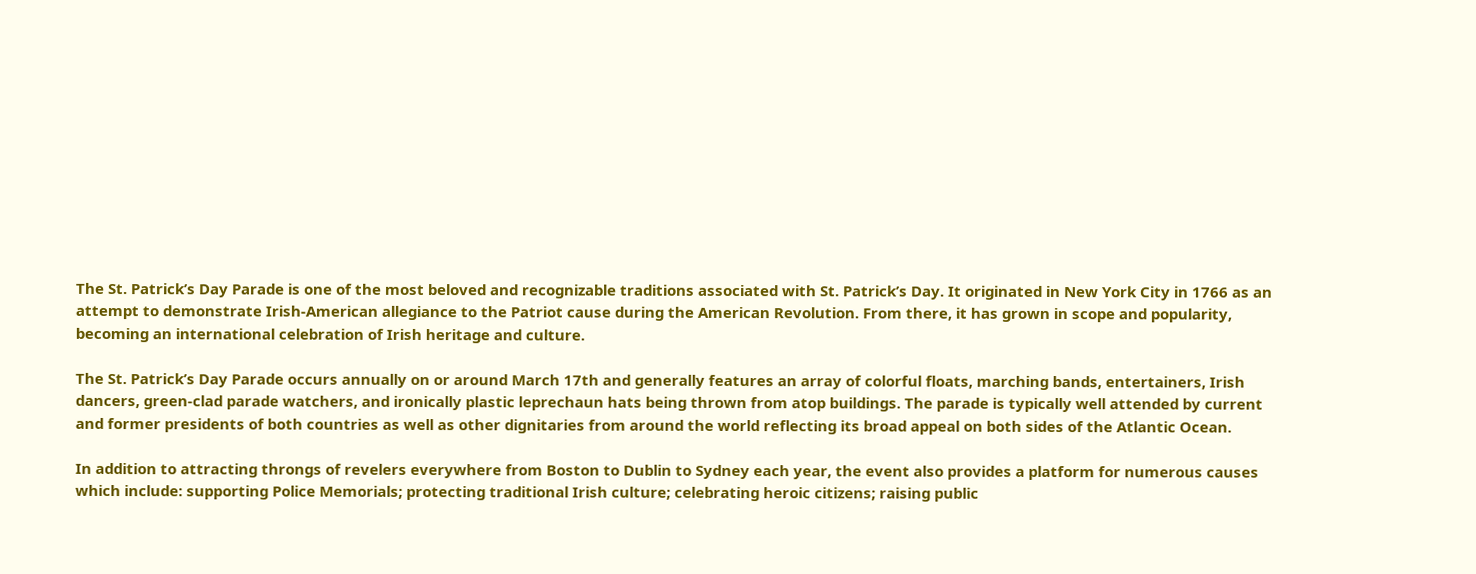The St. Patrick’s Day Parade is one of the most beloved and recognizable traditions associated with St. Patrick’s Day. It originated in New York City in 1766 as an attempt to demonstrate Irish-American allegiance to the Patriot cause during the American Revolution. From there, it has grown in scope and popularity, becoming an international celebration of Irish heritage and culture.

The St. Patrick’s Day Parade occurs annually on or around March 17th and generally features an array of colorful floats, marching bands, entertainers, Irish dancers, green-clad parade watchers, and ironically plastic leprechaun hats being thrown from atop buildings. The parade is typically well attended by current and former presidents of both countries as well as other dignitaries from around the world reflecting its broad appeal on both sides of the Atlantic Ocean.

In addition to attracting throngs of revelers everywhere from Boston to Dublin to Sydney each year, the event also provides a platform for numerous causes which include: supporting Police Memorials; protecting traditional Irish culture; celebrating heroic citizens; raising public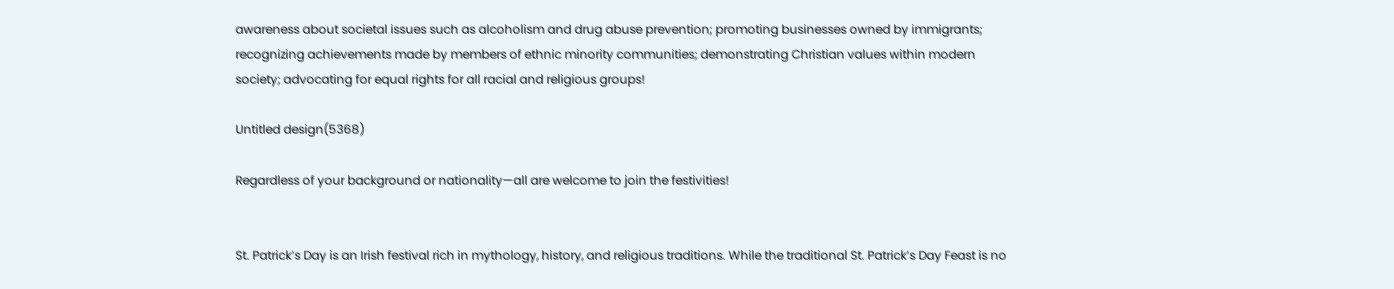awareness about societal issues such as alcoholism and drug abuse prevention; promoting businesses owned by immigrants; recognizing achievements made by members of ethnic minority communities; demonstrating Christian values within modern society; advocating for equal rights for all racial and religious groups!

Untitled design(5368)

Regardless of your background or nationality—all are welcome to join the festivities!


St. Patrick’s Day is an Irish festival rich in mythology, history, and religious traditions. While the traditional St. Patrick’s Day Feast is no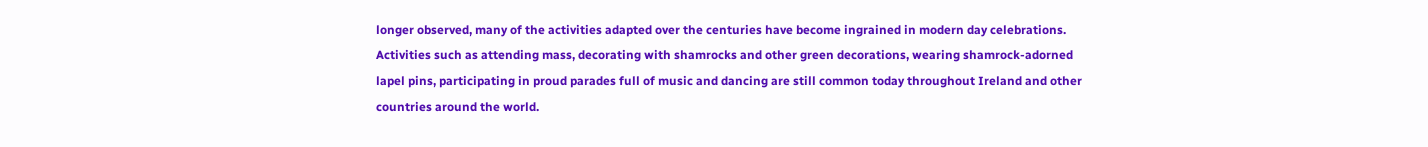longer observed, many of the activities adapted over the centuries have become ingrained in modern day celebrations. Activities such as attending mass, decorating with shamrocks and other green decorations, wearing shamrock-adorned lapel pins, participating in proud parades full of music and dancing are still common today throughout Ireland and other countries around the world.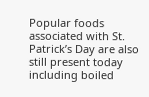Popular foods associated with St. Patrick’s Day are also still present today including boiled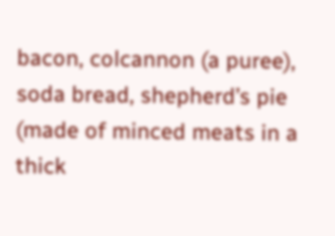bacon, colcannon (a puree), soda bread, shepherd’s pie (made of minced meats in a thick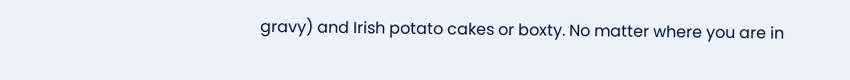gravy) and Irish potato cakes or boxty. No matter where you are in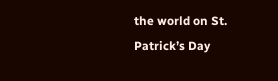the world on St. Patrick’s Day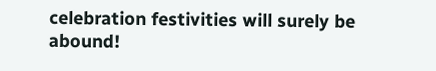celebration festivities will surely be abound!